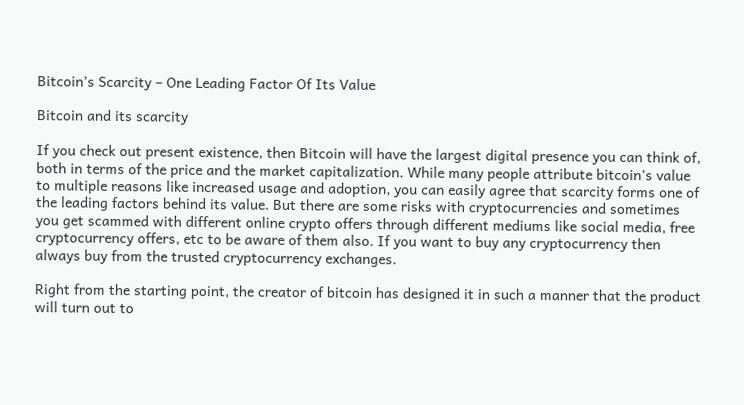Bitcoin’s Scarcity – One Leading Factor Of Its Value

Bitcoin and its scarcity

If you check out present existence, then Bitcoin will have the largest digital presence you can think of, both in terms of the price and the market capitalization. While many people attribute bitcoin’s value to multiple reasons like increased usage and adoption, you can easily agree that scarcity forms one of the leading factors behind its value. But there are some risks with cryptocurrencies and sometimes you get scammed with different online crypto offers through different mediums like social media, free cryptocurrency offers, etc to be aware of them also. If you want to buy any cryptocurrency then always buy from the trusted cryptocurrency exchanges.

Right from the starting point, the creator of bitcoin has designed it in such a manner that the product will turn out to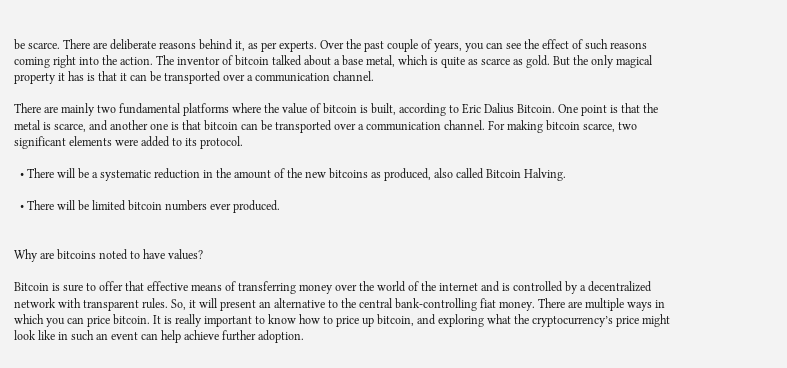be scarce. There are deliberate reasons behind it, as per experts. Over the past couple of years, you can see the effect of such reasons coming right into the action. The inventor of bitcoin talked about a base metal, which is quite as scarce as gold. But the only magical property it has is that it can be transported over a communication channel.

There are mainly two fundamental platforms where the value of bitcoin is built, according to Eric Dalius Bitcoin. One point is that the metal is scarce, and another one is that bitcoin can be transported over a communication channel. For making bitcoin scarce, two significant elements were added to its protocol.

  • There will be a systematic reduction in the amount of the new bitcoins as produced, also called Bitcoin Halving.

  • There will be limited bitcoin numbers ever produced.


Why are bitcoins noted to have values?

Bitcoin is sure to offer that effective means of transferring money over the world of the internet and is controlled by a decentralized network with transparent rules. So, it will present an alternative to the central bank-controlling fiat money. There are multiple ways in which you can price bitcoin. It is really important to know how to price up bitcoin, and exploring what the cryptocurrency’s price might look like in such an event can help achieve further adoption.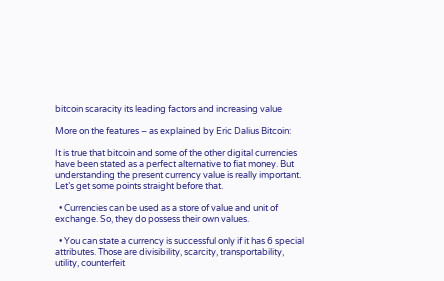bitcoin scaracity its leading factors and increasing value

More on the features – as explained by Eric Dalius Bitcoin:

It is true that bitcoin and some of the other digital currencies have been stated as a perfect alternative to fiat money. But understanding the present currency value is really important. Let’s get some points straight before that.

  • Currencies can be used as a store of value and unit of exchange. So, they do possess their own values.

  • You can state a currency is successful only if it has 6 special attributes. Those are divisibility, scarcity, transportability, utility, counterfeit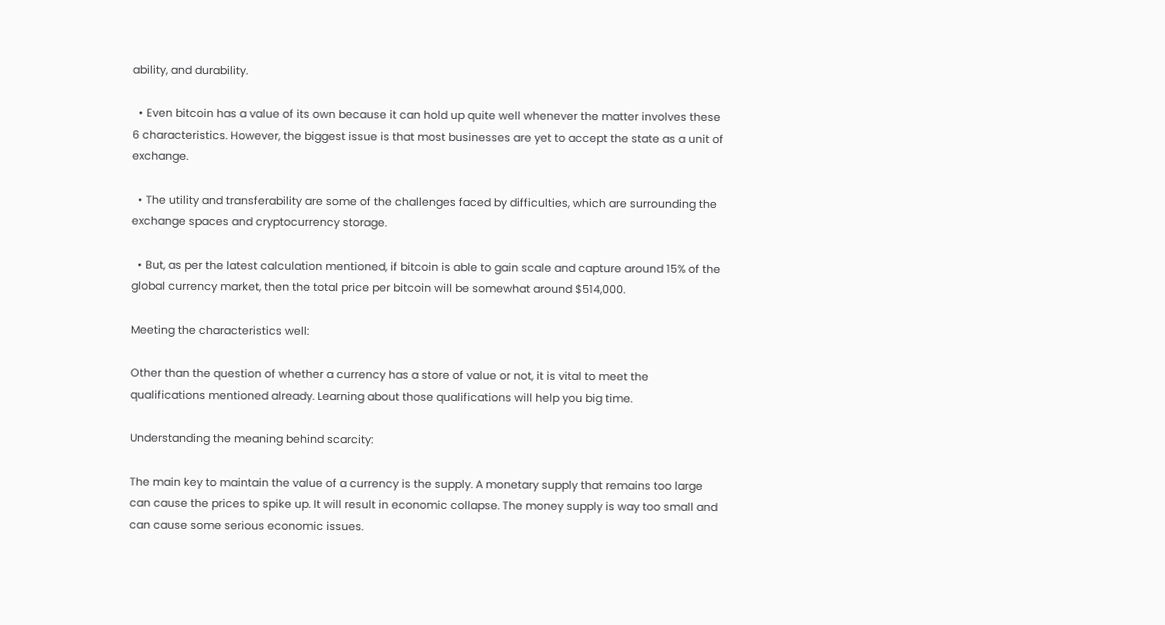ability, and durability.

  • Even bitcoin has a value of its own because it can hold up quite well whenever the matter involves these 6 characteristics. However, the biggest issue is that most businesses are yet to accept the state as a unit of exchange.

  • The utility and transferability are some of the challenges faced by difficulties, which are surrounding the exchange spaces and cryptocurrency storage.

  • But, as per the latest calculation mentioned, if bitcoin is able to gain scale and capture around 15% of the global currency market, then the total price per bitcoin will be somewhat around $514,000.

Meeting the characteristics well:

Other than the question of whether a currency has a store of value or not, it is vital to meet the qualifications mentioned already. Learning about those qualifications will help you big time.

Understanding the meaning behind scarcity:

The main key to maintain the value of a currency is the supply. A monetary supply that remains too large can cause the prices to spike up. It will result in economic collapse. The money supply is way too small and can cause some serious economic issues.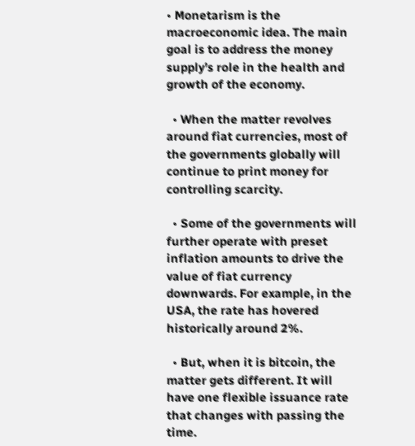• Monetarism is the macroeconomic idea. The main goal is to address the money supply’s role in the health and growth of the economy.

  • When the matter revolves around fiat currencies, most of the governments globally will continue to print money for controlling scarcity.

  • Some of the governments will further operate with preset inflation amounts to drive the value of fiat currency downwards. For example, in the USA, the rate has hovered historically around 2%.

  • But, when it is bitcoin, the matter gets different. It will have one flexible issuance rate that changes with passing the time.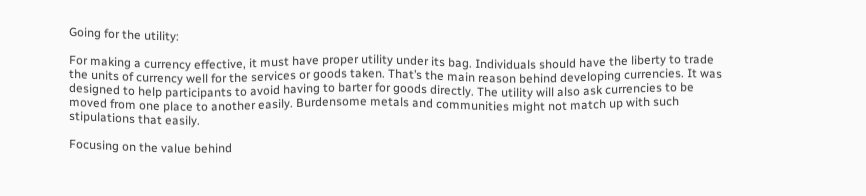Going for the utility:

For making a currency effective, it must have proper utility under its bag. Individuals should have the liberty to trade the units of currency well for the services or goods taken. That’s the main reason behind developing currencies. It was designed to help participants to avoid having to barter for goods directly. The utility will also ask currencies to be moved from one place to another easily. Burdensome metals and communities might not match up with such stipulations that easily.

Focusing on the value behind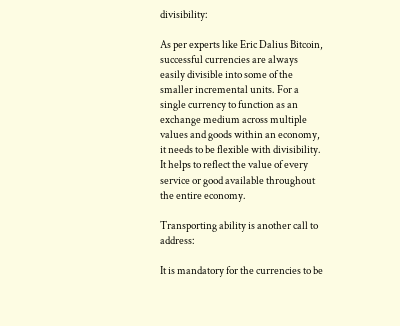divisibility:

As per experts like Eric Dalius Bitcoin, successful currencies are always easily divisible into some of the smaller incremental units. For a single currency to function as an exchange medium across multiple values and goods within an economy, it needs to be flexible with divisibility. It helps to reflect the value of every service or good available throughout the entire economy.

Transporting ability is another call to address:

It is mandatory for the currencies to be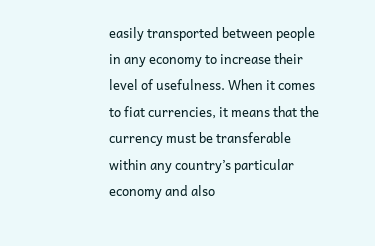easily transported between people in any economy to increase their level of usefulness. When it comes to fiat currencies, it means that the currency must be transferable within any country’s particular economy and also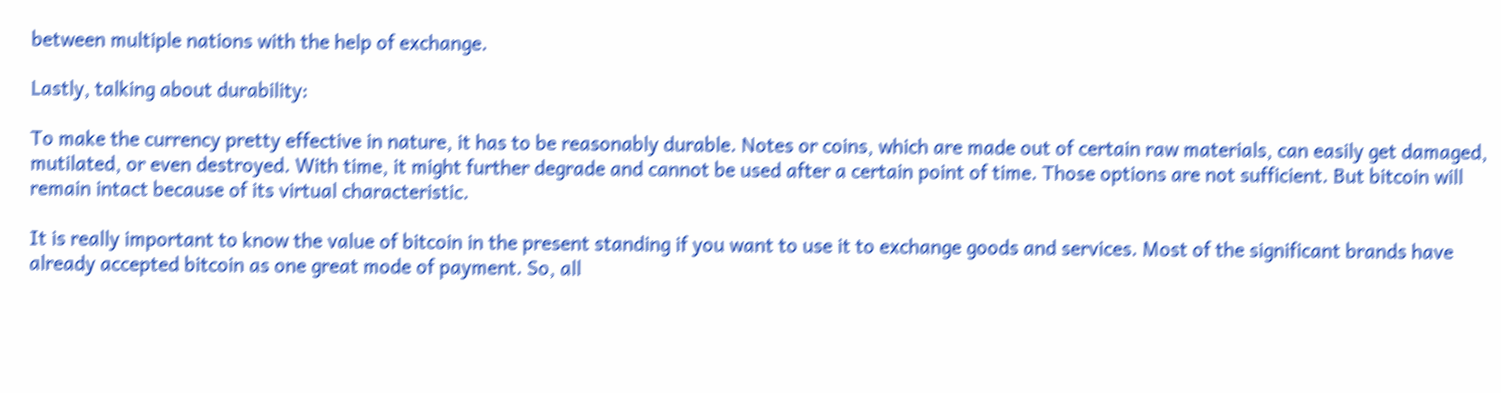between multiple nations with the help of exchange.

Lastly, talking about durability:

To make the currency pretty effective in nature, it has to be reasonably durable. Notes or coins, which are made out of certain raw materials, can easily get damaged, mutilated, or even destroyed. With time, it might further degrade and cannot be used after a certain point of time. Those options are not sufficient. But bitcoin will remain intact because of its virtual characteristic.

It is really important to know the value of bitcoin in the present standing if you want to use it to exchange goods and services. Most of the significant brands have already accepted bitcoin as one great mode of payment. So, all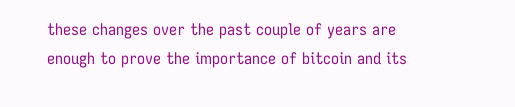these changes over the past couple of years are enough to prove the importance of bitcoin and its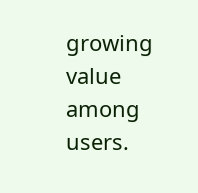growing value among users.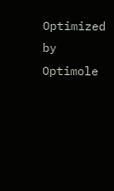Optimized by Optimole